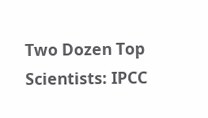Two Dozen Top Scientists: IPCC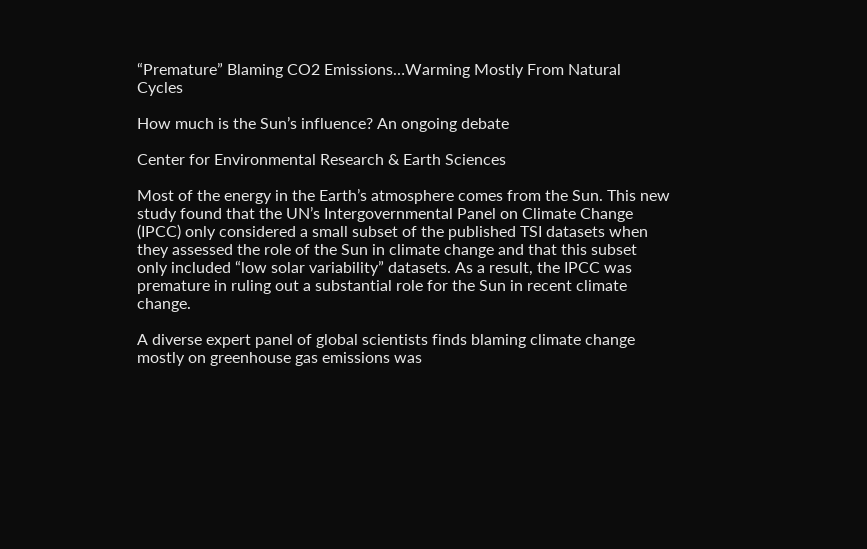“Premature” Blaming CO2 Emissions…Warming Mostly From Natural Cycles

How much is the Sun’s influence? An ongoing debate

Center for Environmental Research & Earth Sciences

Most of the energy in the Earth’s atmosphere comes from the Sun. This new study found that the UN’s Intergovernmental Panel on Climate Change (IPCC) only considered a small subset of the published TSI datasets when they assessed the role of the Sun in climate change and that this subset only included “low solar variability” datasets. As a result, the IPCC was premature in ruling out a substantial role for the Sun in recent climate change.

A diverse expert panel of global scientists finds blaming climate change mostly on greenhouse gas emissions was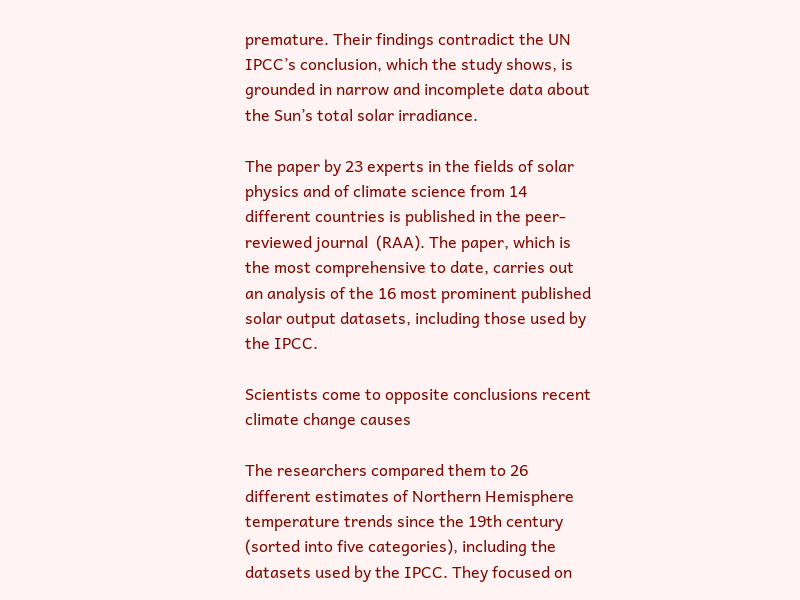premature. Their findings contradict the UN IPCC’s conclusion, which the study shows, is grounded in narrow and incomplete data about the Sun’s total solar irradiance.

The paper by 23 experts in the fields of solar physics and of climate science from 14 different countries is published in the peer-reviewed journal  (RAA). The paper, which is the most comprehensive to date, carries out an analysis of the 16 most prominent published solar output datasets, including those used by the IPCC.

Scientists come to opposite conclusions recent climate change causes

The researchers compared them to 26 different estimates of Northern Hemisphere temperature trends since the 19th century (sorted into five categories), including the datasets used by the IPCC. They focused on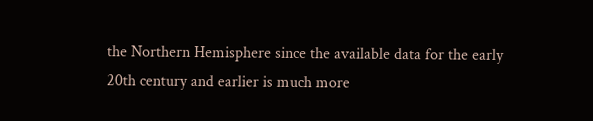the Northern Hemisphere since the available data for the early 20th century and earlier is much more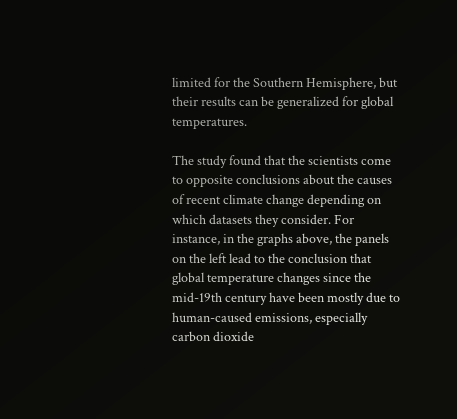limited for the Southern Hemisphere, but their results can be generalized for global temperatures.

The study found that the scientists come to opposite conclusions about the causes of recent climate change depending on which datasets they consider. For instance, in the graphs above, the panels on the left lead to the conclusion that global temperature changes since the mid-19th century have been mostly due to human-caused emissions, especially carbon dioxide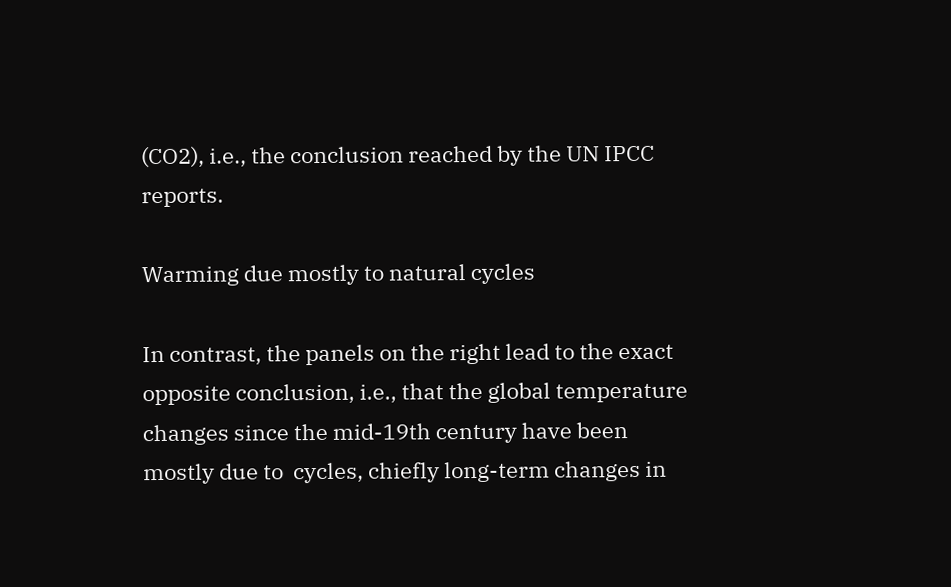(CO2), i.e., the conclusion reached by the UN IPCC reports.

Warming due mostly to natural cycles

In contrast, the panels on the right lead to the exact opposite conclusion, i.e., that the global temperature changes since the mid-19th century have been mostly due to  cycles, chiefly long-term changes in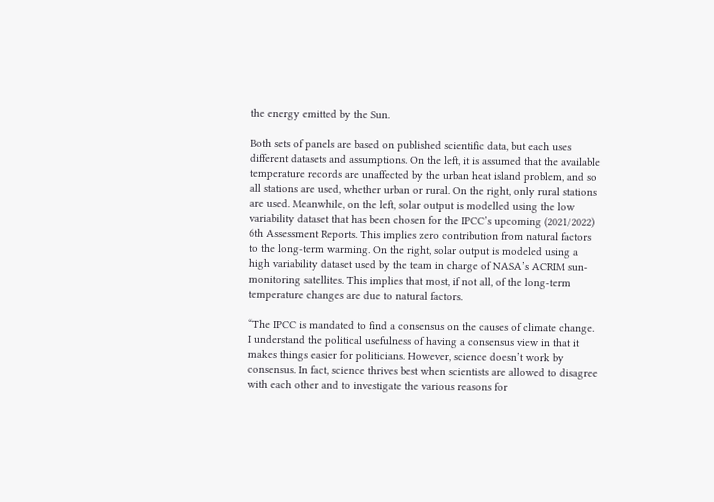the energy emitted by the Sun.

Both sets of panels are based on published scientific data, but each uses different datasets and assumptions. On the left, it is assumed that the available temperature records are unaffected by the urban heat island problem, and so all stations are used, whether urban or rural. On the right, only rural stations are used. Meanwhile, on the left, solar output is modelled using the low variability dataset that has been chosen for the IPCC’s upcoming (2021/2022) 6th Assessment Reports. This implies zero contribution from natural factors to the long-term warming. On the right, solar output is modeled using a high variability dataset used by the team in charge of NASA’s ACRIM sun-monitoring satellites. This implies that most, if not all, of the long-term temperature changes are due to natural factors.

“The IPCC is mandated to find a consensus on the causes of climate change. I understand the political usefulness of having a consensus view in that it makes things easier for politicians. However, science doesn’t work by consensus. In fact, science thrives best when scientists are allowed to disagree with each other and to investigate the various reasons for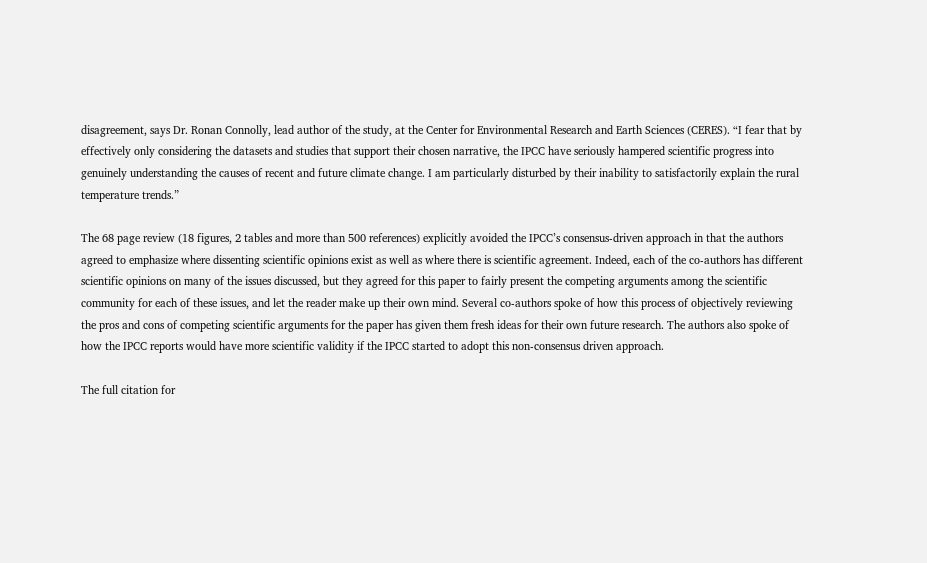disagreement, says Dr. Ronan Connolly, lead author of the study, at the Center for Environmental Research and Earth Sciences (CERES). “I fear that by effectively only considering the datasets and studies that support their chosen narrative, the IPCC have seriously hampered scientific progress into genuinely understanding the causes of recent and future climate change. I am particularly disturbed by their inability to satisfactorily explain the rural temperature trends.”

The 68 page review (18 figures, 2 tables and more than 500 references) explicitly avoided the IPCC’s consensus-driven approach in that the authors agreed to emphasize where dissenting scientific opinions exist as well as where there is scientific agreement. Indeed, each of the co-authors has different scientific opinions on many of the issues discussed, but they agreed for this paper to fairly present the competing arguments among the scientific community for each of these issues, and let the reader make up their own mind. Several co-authors spoke of how this process of objectively reviewing the pros and cons of competing scientific arguments for the paper has given them fresh ideas for their own future research. The authors also spoke of how the IPCC reports would have more scientific validity if the IPCC started to adopt this non-consensus driven approach.

The full citation for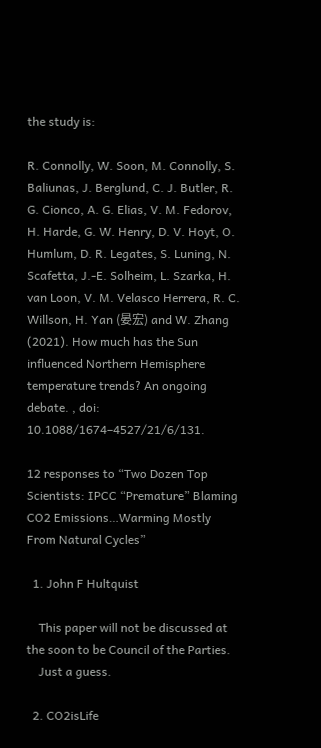the study is:

R. Connolly, W. Soon, M. Connolly, S. Baliunas, J. Berglund, C. J. Butler, R. G. Cionco, A. G. Elias, V. M. Fedorov, H. Harde, G. W. Henry, D. V. Hoyt, O. Humlum, D. R. Legates, S. Luning, N. Scafetta, J.-E. Solheim, L. Szarka, H. van Loon, V. M. Velasco Herrera, R. C. Willson, H. Yan (晏宏) and W. Zhang (2021). How much has the Sun influenced Northern Hemisphere temperature trends? An ongoing debate. , doi: 10.1088/1674–4527/21/6/131.

12 responses to “Two Dozen Top Scientists: IPCC “Premature” Blaming CO2 Emissions…Warming Mostly From Natural Cycles”

  1. John F Hultquist

    This paper will not be discussed at the soon to be Council of the Parties.
    Just a guess.

  2. CO2isLife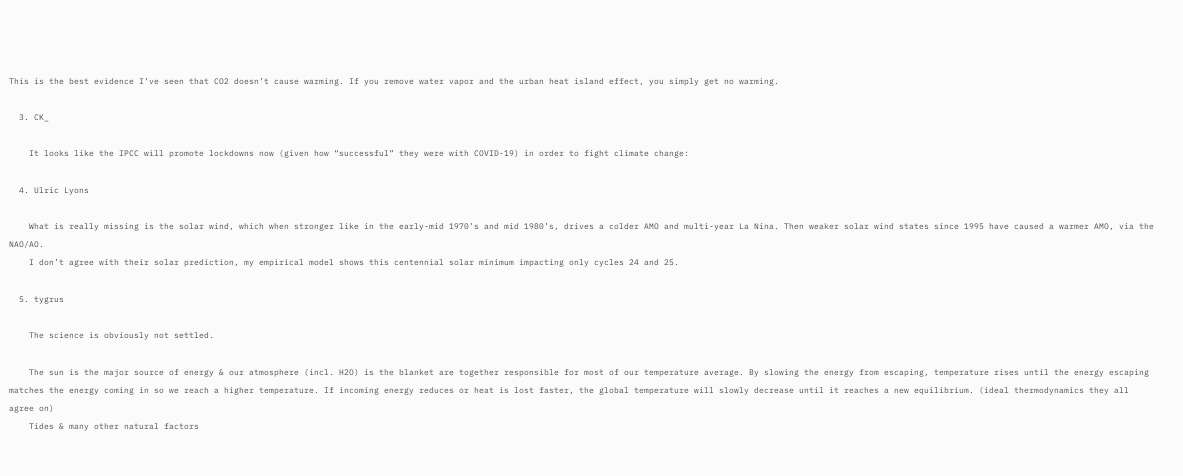This is the best evidence I’ve seen that CO2 doesn’t cause warming. If you remove water vapor and the urban heat island effect, you simply get no warming.

  3. CK_

    It looks like the IPCC will promote lockdowns now (given how “successful” they were with COVID-19) in order to fight climate change:

  4. Ulric Lyons

    What is really missing is the solar wind, which when stronger like in the early-mid 1970’s and mid 1980’s, drives a colder AMO and multi-year La Nina. Then weaker solar wind states since 1995 have caused a warmer AMO, via the NAO/AO.
    I don’t agree with their solar prediction, my empirical model shows this centennial solar minimum impacting only cycles 24 and 25.

  5. tygrus

    The science is obviously not settled.

    The sun is the major source of energy & our atmosphere (incl. H2O) is the blanket are together responsible for most of our temperature average. By slowing the energy from escaping, temperature rises until the energy escaping matches the energy coming in so we reach a higher temperature. If incoming energy reduces or heat is lost faster, the global temperature will slowly decrease until it reaches a new equilibrium. (ideal thermodynamics they all agree on)
    Tides & many other natural factors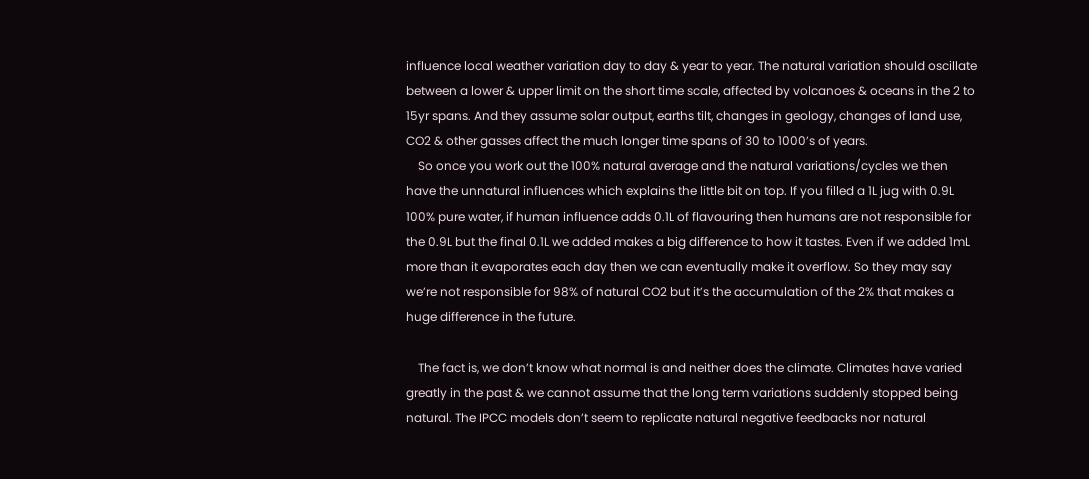influence local weather variation day to day & year to year. The natural variation should oscillate between a lower & upper limit on the short time scale, affected by volcanoes & oceans in the 2 to 15yr spans. And they assume solar output, earths tilt, changes in geology, changes of land use, CO2 & other gasses affect the much longer time spans of 30 to 1000’s of years.
    So once you work out the 100% natural average and the natural variations/cycles we then have the unnatural influences which explains the little bit on top. If you filled a 1L jug with 0.9L 100% pure water, if human influence adds 0.1L of flavouring then humans are not responsible for the 0.9L but the final 0.1L we added makes a big difference to how it tastes. Even if we added 1mL more than it evaporates each day then we can eventually make it overflow. So they may say we’re not responsible for 98% of natural CO2 but it’s the accumulation of the 2% that makes a huge difference in the future.

    The fact is, we don’t know what normal is and neither does the climate. Climates have varied greatly in the past & we cannot assume that the long term variations suddenly stopped being natural. The IPCC models don’t seem to replicate natural negative feedbacks nor natural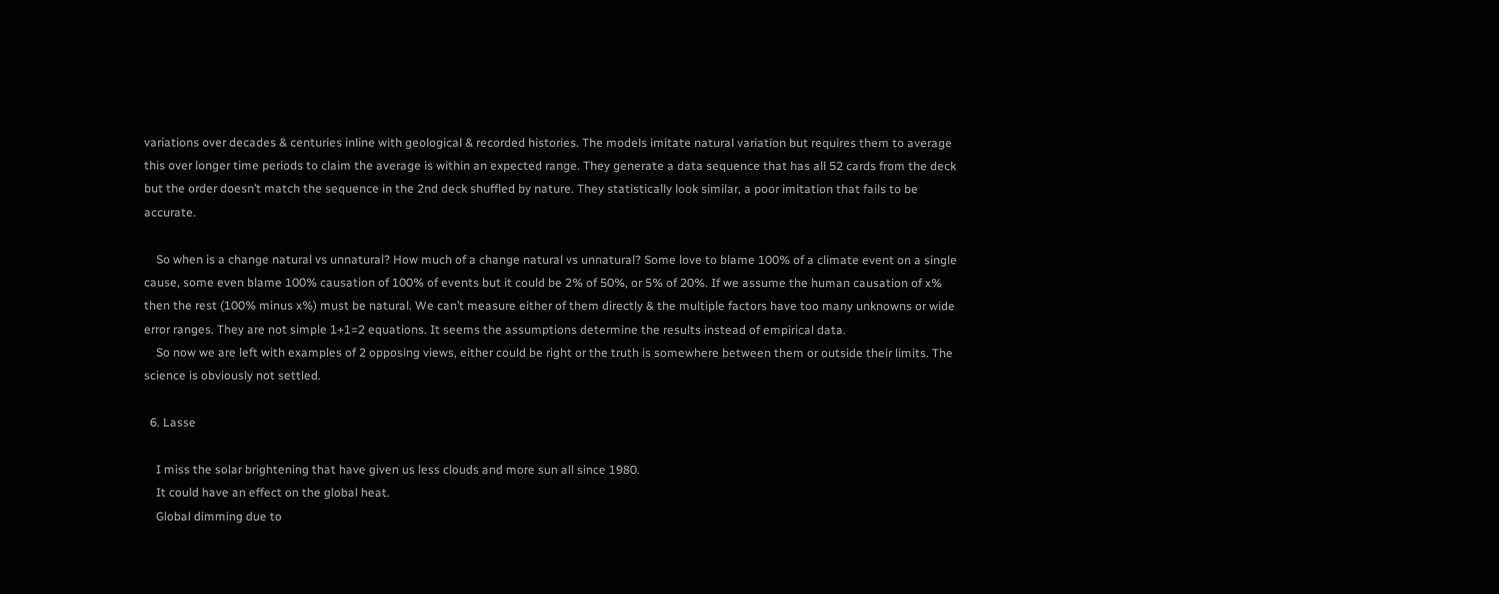variations over decades & centuries inline with geological & recorded histories. The models imitate natural variation but requires them to average this over longer time periods to claim the average is within an expected range. They generate a data sequence that has all 52 cards from the deck but the order doesn’t match the sequence in the 2nd deck shuffled by nature. They statistically look similar, a poor imitation that fails to be accurate.

    So when is a change natural vs unnatural? How much of a change natural vs unnatural? Some love to blame 100% of a climate event on a single cause, some even blame 100% causation of 100% of events but it could be 2% of 50%, or 5% of 20%. If we assume the human causation of x% then the rest (100% minus x%) must be natural. We can’t measure either of them directly & the multiple factors have too many unknowns or wide error ranges. They are not simple 1+1=2 equations. It seems the assumptions determine the results instead of empirical data.
    So now we are left with examples of 2 opposing views, either could be right or the truth is somewhere between them or outside their limits. The science is obviously not settled.

  6. Lasse

    I miss the solar brightening that have given us less clouds and more sun all since 1980.
    It could have an effect on the global heat.
    Global dimming due to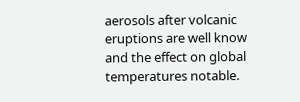aerosols after volcanic eruptions are well know and the effect on global temperatures notable.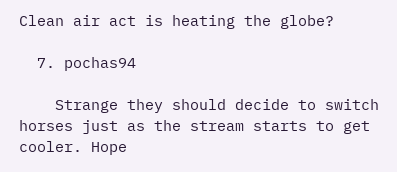Clean air act is heating the globe?

  7. pochas94

    Strange they should decide to switch horses just as the stream starts to get cooler. Hope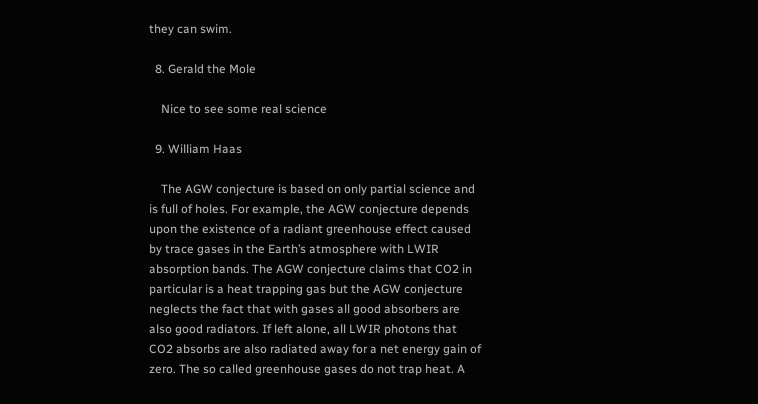they can swim.

  8. Gerald the Mole

    Nice to see some real science

  9. William Haas

    The AGW conjecture is based on only partial science and is full of holes. For example, the AGW conjecture depends upon the existence of a radiant greenhouse effect caused by trace gases in the Earth’s atmosphere with LWIR absorption bands. The AGW conjecture claims that CO2 in particular is a heat trapping gas but the AGW conjecture neglects the fact that with gases all good absorbers are also good radiators. If left alone, all LWIR photons that CO2 absorbs are also radiated away for a net energy gain of zero. The so called greenhouse gases do not trap heat. A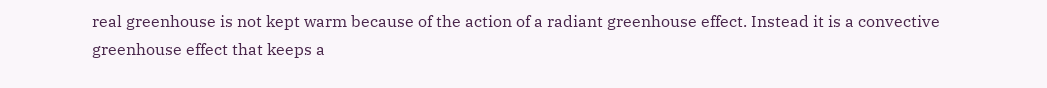real greenhouse is not kept warm because of the action of a radiant greenhouse effect. Instead it is a convective greenhouse effect that keeps a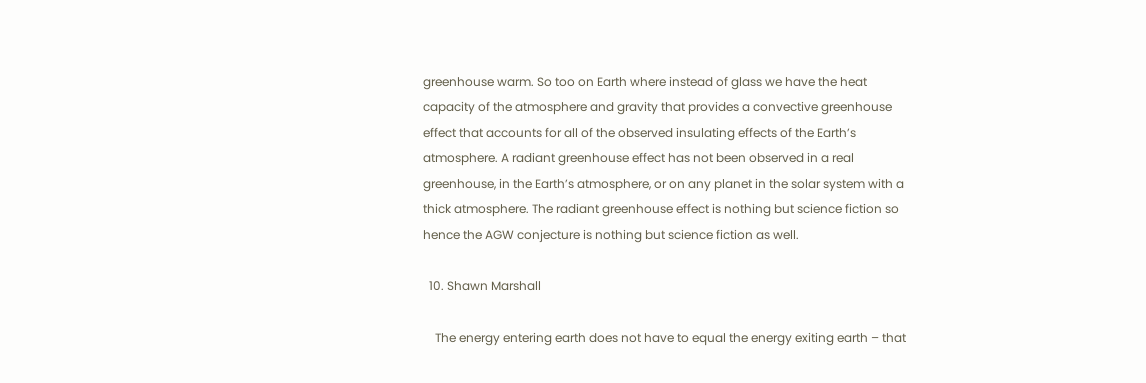greenhouse warm. So too on Earth where instead of glass we have the heat capacity of the atmosphere and gravity that provides a convective greenhouse effect that accounts for all of the observed insulating effects of the Earth’s atmosphere. A radiant greenhouse effect has not been observed in a real greenhouse, in the Earth’s atmosphere, or on any planet in the solar system with a thick atmosphere. The radiant greenhouse effect is nothing but science fiction so hence the AGW conjecture is nothing but science fiction as well.

  10. Shawn Marshall

    The energy entering earth does not have to equal the energy exiting earth – that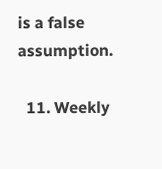is a false assumption.

  11. Weekly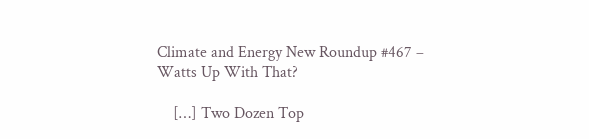Climate and Energy New Roundup #467 – Watts Up With That?

    […] Two Dozen Top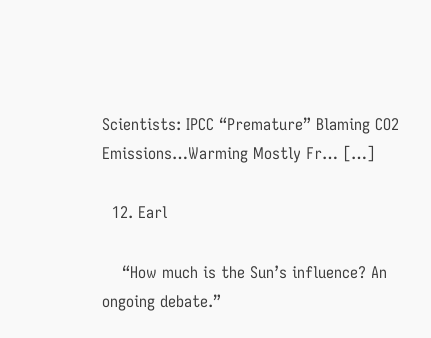Scientists: IPCC “Premature” Blaming CO2 Emissions…Warming Mostly Fr… […]

  12. Earl

    “How much is the Sun’s influence? An ongoing debate.”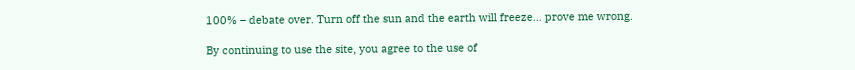100% – debate over. Turn off the sun and the earth will freeze… prove me wrong.

By continuing to use the site, you agree to the use of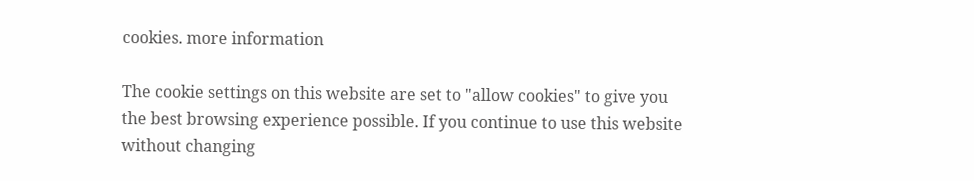cookies. more information

The cookie settings on this website are set to "allow cookies" to give you the best browsing experience possible. If you continue to use this website without changing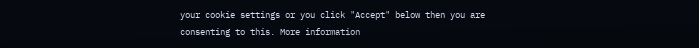your cookie settings or you click "Accept" below then you are consenting to this. More information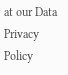at our Data Privacy Policy